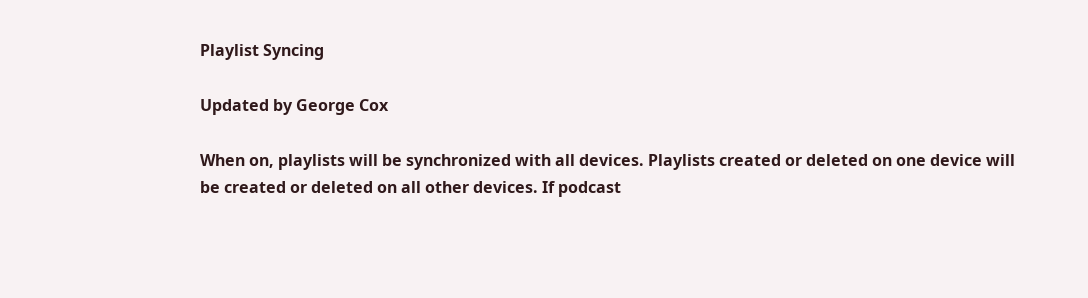Playlist Syncing

Updated by George Cox

When on, playlists will be synchronized with all devices. Playlists created or deleted on one device will be created or deleted on all other devices. If podcast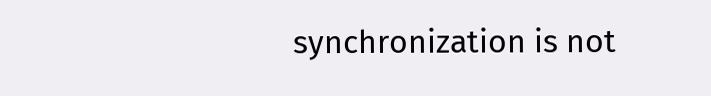synchronization is not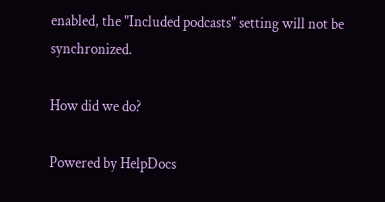enabled, the "Included podcasts" setting will not be synchronized.

How did we do?

Powered by HelpDocs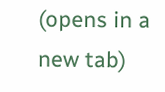(opens in a new tab)